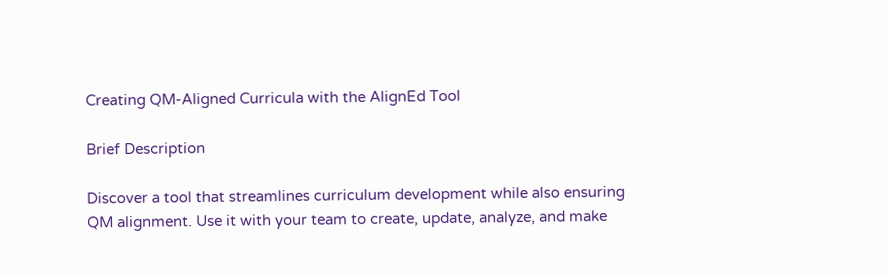Creating QM-Aligned Curricula with the AlignEd Tool

Brief Description

Discover a tool that streamlines curriculum development while also ensuring QM alignment. Use it with your team to create, update, analyze, and make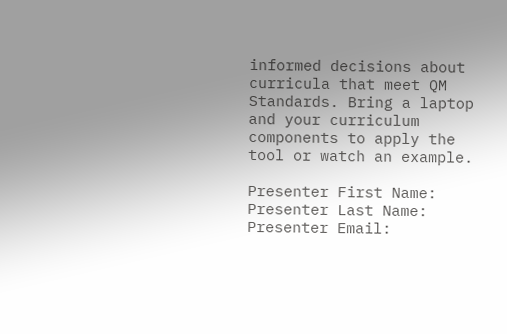informed decisions about curricula that meet QM Standards. Bring a laptop and your curriculum components to apply the tool or watch an example.

Presenter First Name:
Presenter Last Name:
Presenter Email: